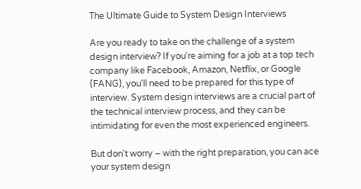The Ultimate Guide to System Design Interviews

Are you ready to take on the challenge of a system design interview? If you're aiming for a job at a top tech company like Facebook, Amazon, Netflix, or Google (FANG), you'll need to be prepared for this type of interview. System design interviews are a crucial part of the technical interview process, and they can be intimidating for even the most experienced engineers.

But don't worry – with the right preparation, you can ace your system design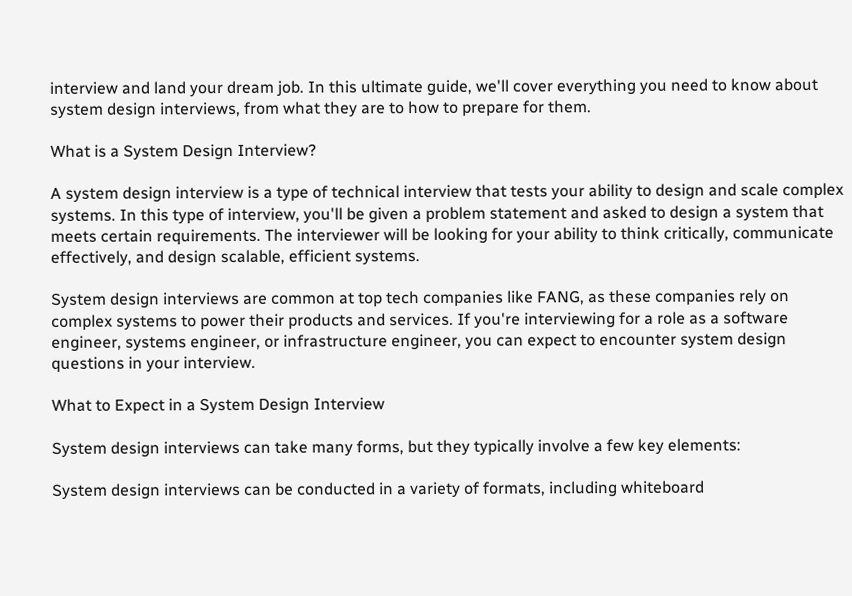interview and land your dream job. In this ultimate guide, we'll cover everything you need to know about system design interviews, from what they are to how to prepare for them.

What is a System Design Interview?

A system design interview is a type of technical interview that tests your ability to design and scale complex systems. In this type of interview, you'll be given a problem statement and asked to design a system that meets certain requirements. The interviewer will be looking for your ability to think critically, communicate effectively, and design scalable, efficient systems.

System design interviews are common at top tech companies like FANG, as these companies rely on complex systems to power their products and services. If you're interviewing for a role as a software engineer, systems engineer, or infrastructure engineer, you can expect to encounter system design questions in your interview.

What to Expect in a System Design Interview

System design interviews can take many forms, but they typically involve a few key elements:

System design interviews can be conducted in a variety of formats, including whiteboard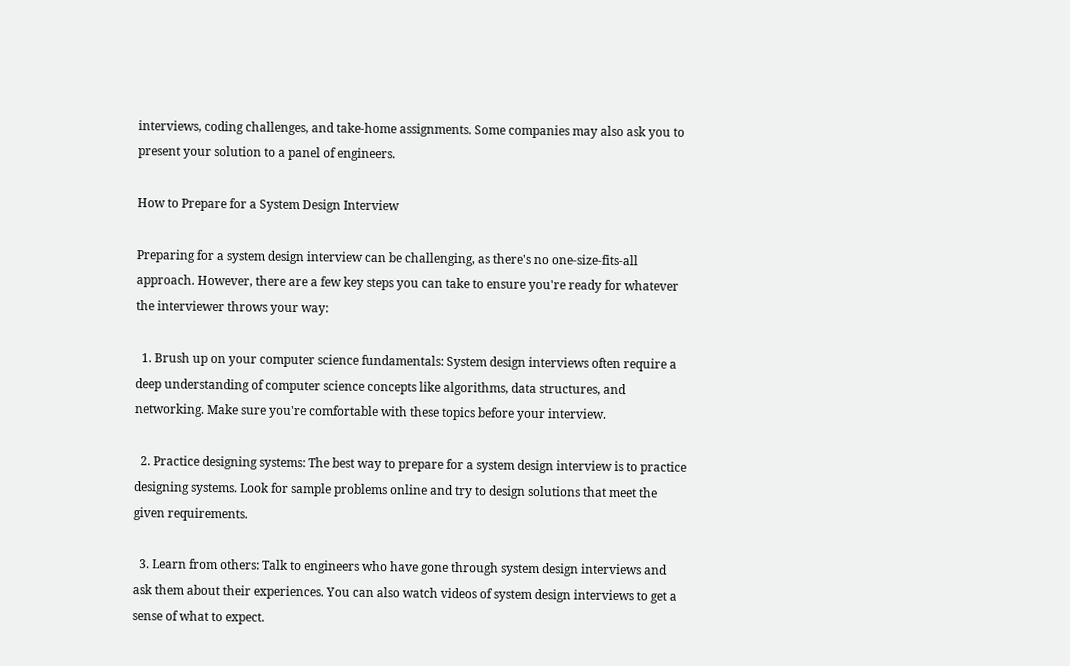interviews, coding challenges, and take-home assignments. Some companies may also ask you to present your solution to a panel of engineers.

How to Prepare for a System Design Interview

Preparing for a system design interview can be challenging, as there's no one-size-fits-all approach. However, there are a few key steps you can take to ensure you're ready for whatever the interviewer throws your way:

  1. Brush up on your computer science fundamentals: System design interviews often require a deep understanding of computer science concepts like algorithms, data structures, and networking. Make sure you're comfortable with these topics before your interview.

  2. Practice designing systems: The best way to prepare for a system design interview is to practice designing systems. Look for sample problems online and try to design solutions that meet the given requirements.

  3. Learn from others: Talk to engineers who have gone through system design interviews and ask them about their experiences. You can also watch videos of system design interviews to get a sense of what to expect.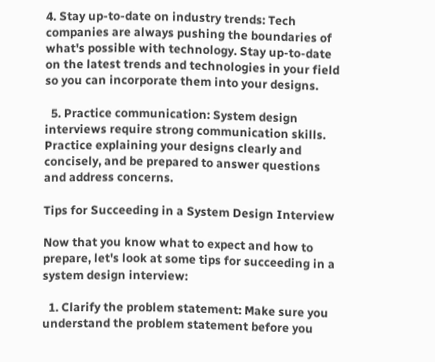4. Stay up-to-date on industry trends: Tech companies are always pushing the boundaries of what's possible with technology. Stay up-to-date on the latest trends and technologies in your field so you can incorporate them into your designs.

  5. Practice communication: System design interviews require strong communication skills. Practice explaining your designs clearly and concisely, and be prepared to answer questions and address concerns.

Tips for Succeeding in a System Design Interview

Now that you know what to expect and how to prepare, let's look at some tips for succeeding in a system design interview:

  1. Clarify the problem statement: Make sure you understand the problem statement before you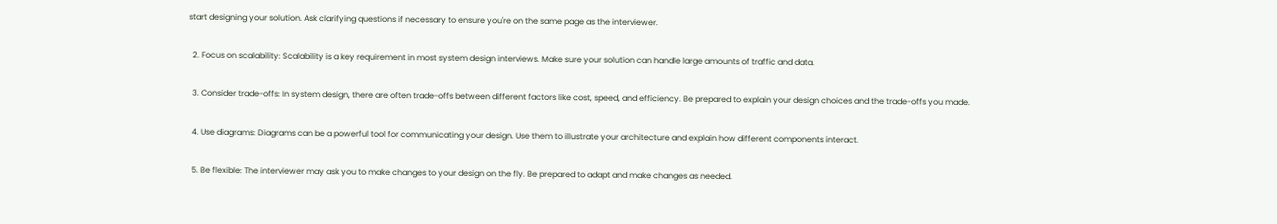start designing your solution. Ask clarifying questions if necessary to ensure you're on the same page as the interviewer.

  2. Focus on scalability: Scalability is a key requirement in most system design interviews. Make sure your solution can handle large amounts of traffic and data.

  3. Consider trade-offs: In system design, there are often trade-offs between different factors like cost, speed, and efficiency. Be prepared to explain your design choices and the trade-offs you made.

  4. Use diagrams: Diagrams can be a powerful tool for communicating your design. Use them to illustrate your architecture and explain how different components interact.

  5. Be flexible: The interviewer may ask you to make changes to your design on the fly. Be prepared to adapt and make changes as needed.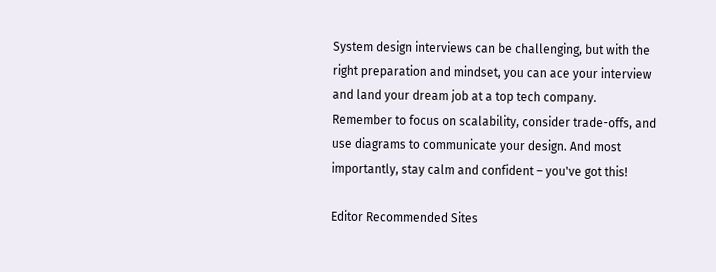System design interviews can be challenging, but with the right preparation and mindset, you can ace your interview and land your dream job at a top tech company. Remember to focus on scalability, consider trade-offs, and use diagrams to communicate your design. And most importantly, stay calm and confident – you've got this!

Editor Recommended Sites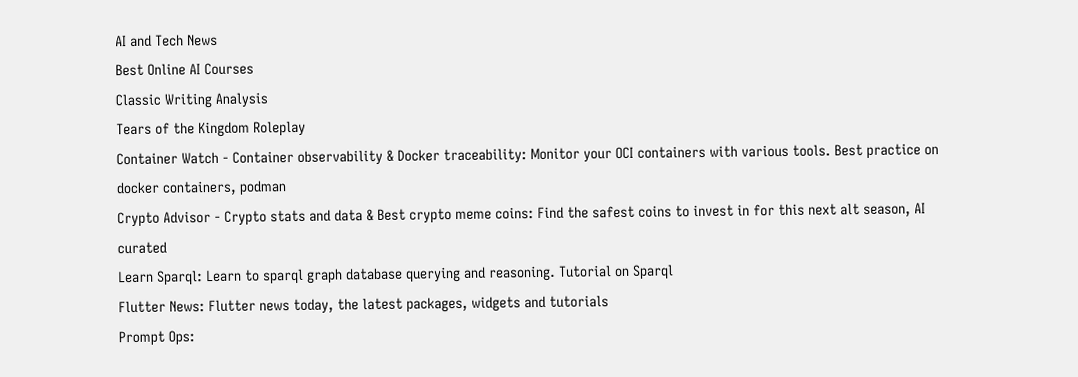AI and Tech News
Best Online AI Courses
Classic Writing Analysis
Tears of the Kingdom Roleplay
Container Watch - Container observability & Docker traceability: Monitor your OCI containers with various tools. Best practice on docker containers, podman
Crypto Advisor - Crypto stats and data & Best crypto meme coins: Find the safest coins to invest in for this next alt season, AI curated
Learn Sparql: Learn to sparql graph database querying and reasoning. Tutorial on Sparql
Flutter News: Flutter news today, the latest packages, widgets and tutorials
Prompt Ops: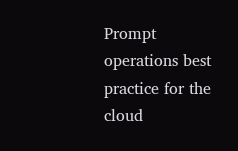Prompt operations best practice for the cloud